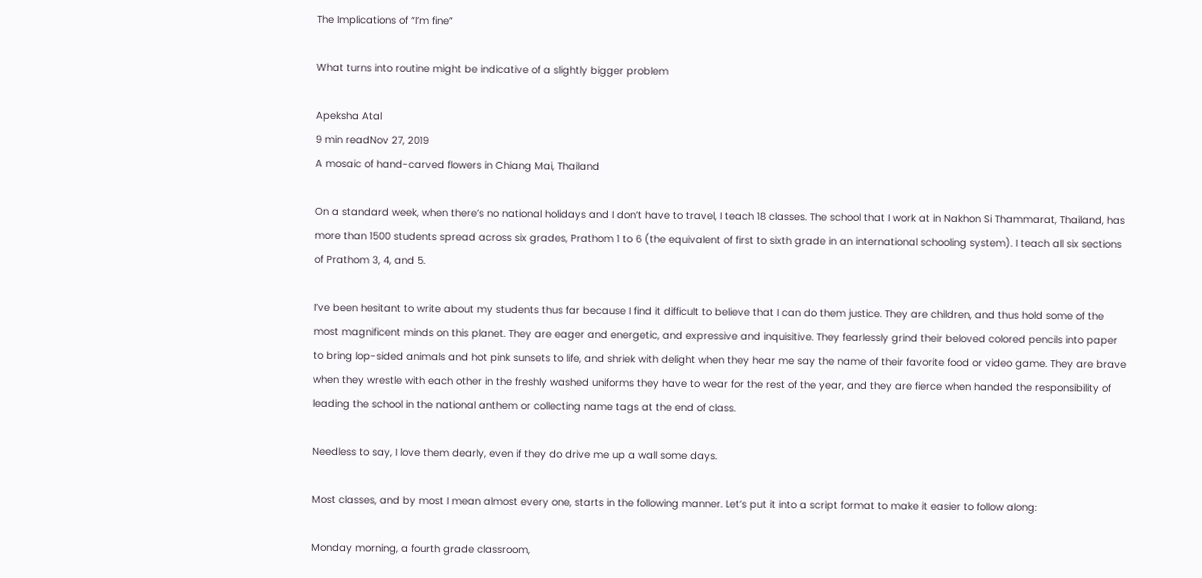The Implications of “I’m fine”

What turns into routine might be indicative of a slightly bigger problem

Apeksha Atal
9 min readNov 27, 2019
A mosaic of hand-carved flowers in Chiang Mai, Thailand

On a standard week, when there’s no national holidays and I don’t have to travel, I teach 18 classes. The school that I work at in Nakhon Si Thammarat, Thailand, has more than 1500 students spread across six grades, Prathom 1 to 6 (the equivalent of first to sixth grade in an international schooling system). I teach all six sections of Prathom 3, 4, and 5.

I’ve been hesitant to write about my students thus far because I find it difficult to believe that I can do them justice. They are children, and thus hold some of the most magnificent minds on this planet. They are eager and energetic, and expressive and inquisitive. They fearlessly grind their beloved colored pencils into paper to bring lop-sided animals and hot pink sunsets to life, and shriek with delight when they hear me say the name of their favorite food or video game. They are brave when they wrestle with each other in the freshly washed uniforms they have to wear for the rest of the year, and they are fierce when handed the responsibility of leading the school in the national anthem or collecting name tags at the end of class.

Needless to say, I love them dearly, even if they do drive me up a wall some days.

Most classes, and by most I mean almost every one, starts in the following manner. Let’s put it into a script format to make it easier to follow along:

Monday morning, a fourth grade classroom,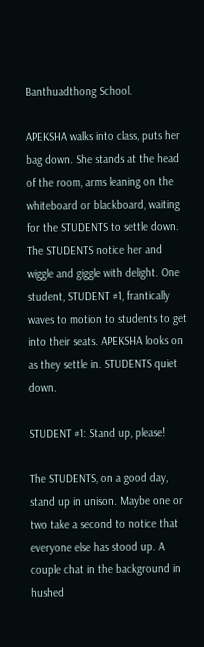Banthuadthong School.

APEKSHA walks into class, puts her bag down. She stands at the head of the room, arms leaning on the whiteboard or blackboard, waiting for the STUDENTS to settle down. The STUDENTS notice her and wiggle and giggle with delight. One student, STUDENT #1, frantically waves to motion to students to get into their seats. APEKSHA looks on as they settle in. STUDENTS quiet down.

STUDENT #1: Stand up, please!

The STUDENTS, on a good day, stand up in unison. Maybe one or two take a second to notice that everyone else has stood up. A couple chat in the background in hushed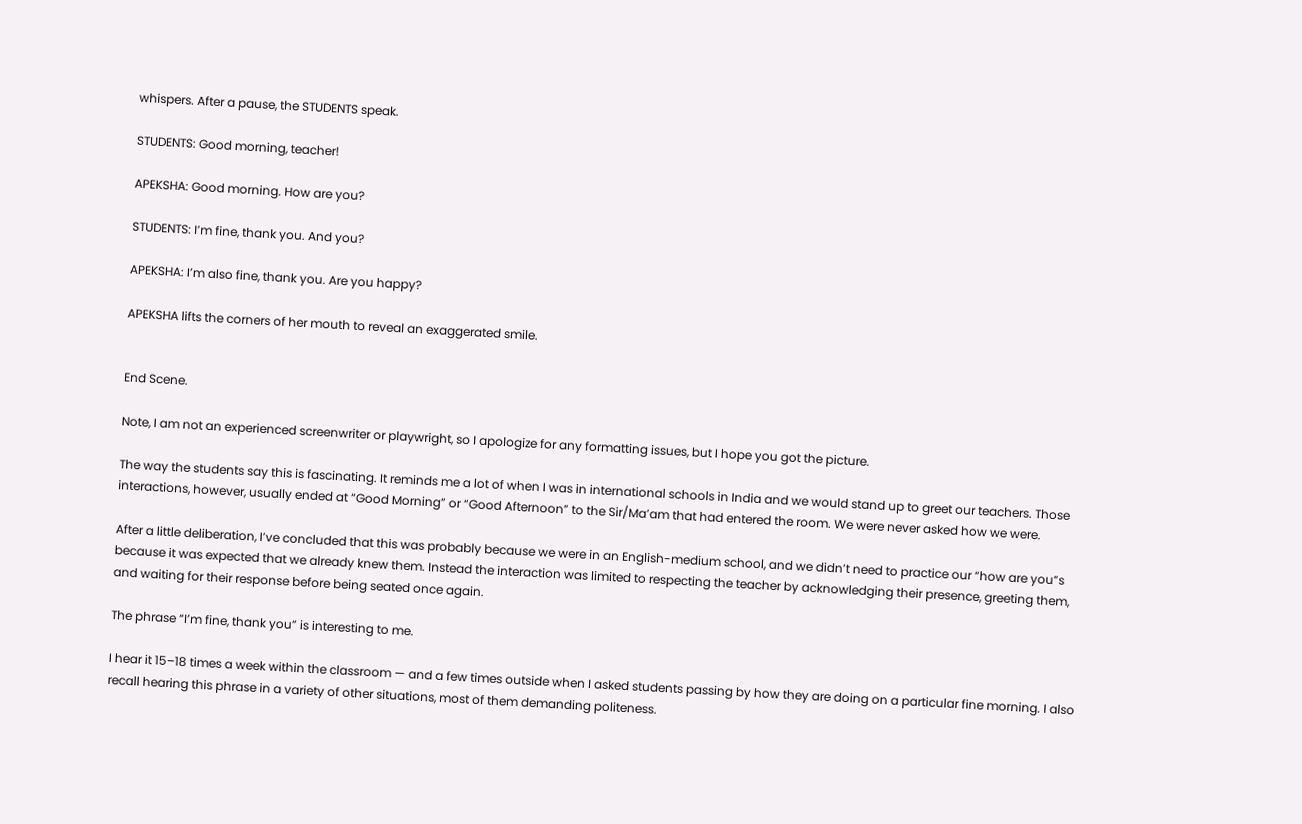whispers. After a pause, the STUDENTS speak.

STUDENTS: Good morning, teacher!

APEKSHA: Good morning. How are you?

STUDENTS: I’m fine, thank you. And you?

APEKSHA: I’m also fine, thank you. Are you happy?

APEKSHA lifts the corners of her mouth to reveal an exaggerated smile.


End Scene.

Note, I am not an experienced screenwriter or playwright, so I apologize for any formatting issues, but I hope you got the picture.

The way the students say this is fascinating. It reminds me a lot of when I was in international schools in India and we would stand up to greet our teachers. Those interactions, however, usually ended at “Good Morning” or “Good Afternoon” to the Sir/Ma’am that had entered the room. We were never asked how we were.

After a little deliberation, I’ve concluded that this was probably because we were in an English-medium school, and we didn’t need to practice our “how are you”s because it was expected that we already knew them. Instead the interaction was limited to respecting the teacher by acknowledging their presence, greeting them, and waiting for their response before being seated once again.

The phrase “I’m fine, thank you” is interesting to me.

I hear it 15–18 times a week within the classroom — and a few times outside when I asked students passing by how they are doing on a particular fine morning. I also recall hearing this phrase in a variety of other situations, most of them demanding politeness.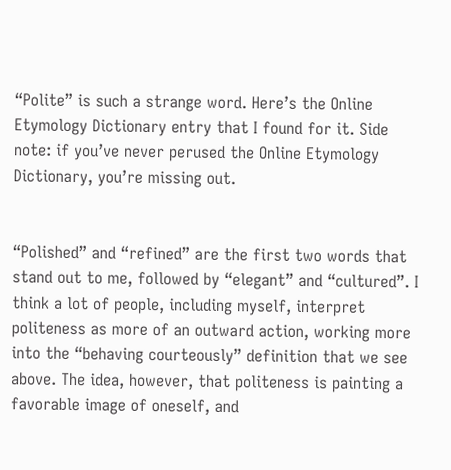“Polite” is such a strange word. Here’s the Online Etymology Dictionary entry that I found for it. Side note: if you’ve never perused the Online Etymology Dictionary, you’re missing out.


“Polished” and “refined” are the first two words that stand out to me, followed by “elegant” and “cultured”. I think a lot of people, including myself, interpret politeness as more of an outward action, working more into the “behaving courteously” definition that we see above. The idea, however, that politeness is painting a favorable image of oneself, and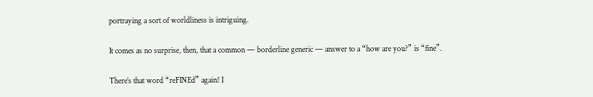portraying a sort of worldliness is intriguing.

It comes as no surprise, then, that a common — borderline generic — answer to a “how are you?” is “fine”.

There’s that word “reFINEd” again! I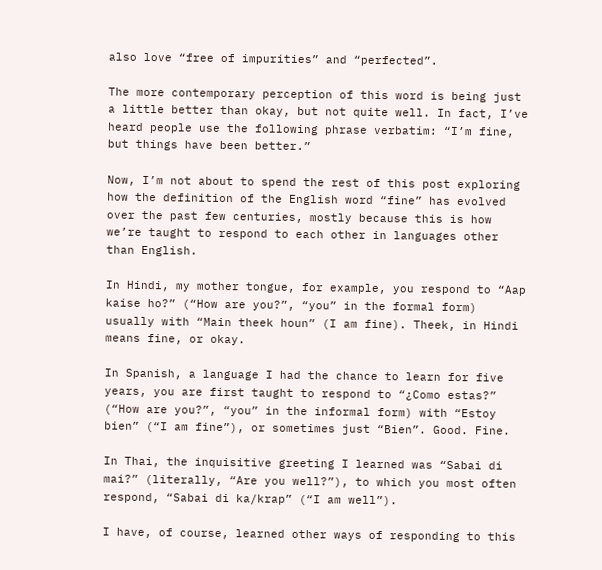also love “free of impurities” and “perfected”.

The more contemporary perception of this word is being just a little better than okay, but not quite well. In fact, I’ve heard people use the following phrase verbatim: “I’m fine, but things have been better.”

Now, I’m not about to spend the rest of this post exploring how the definition of the English word “fine” has evolved over the past few centuries, mostly because this is how we’re taught to respond to each other in languages other than English.

In Hindi, my mother tongue, for example, you respond to “Aap kaise ho?” (“How are you?”, “you” in the formal form) usually with “Main theek houn” (I am fine). Theek, in Hindi means fine, or okay.

In Spanish, a language I had the chance to learn for five years, you are first taught to respond to “¿Como estas?” (“How are you?”, “you” in the informal form) with “Estoy bien” (“I am fine”), or sometimes just “Bien”. Good. Fine.

In Thai, the inquisitive greeting I learned was “Sabai di mai?” (literally, “Are you well?”), to which you most often respond, “Sabai di ka/krap” (“I am well”).

I have, of course, learned other ways of responding to this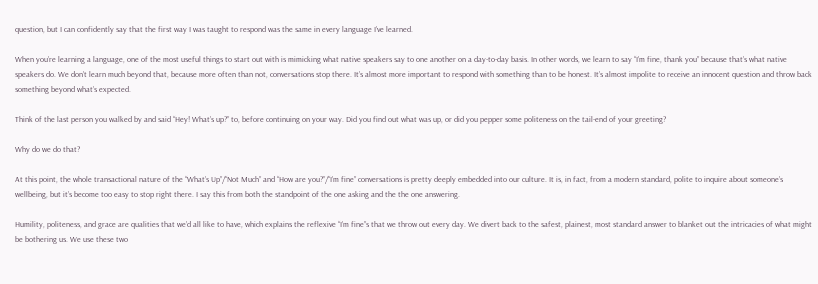question, but I can confidently say that the first way I was taught to respond was the same in every language I’ve learned.

When you’re learning a language, one of the most useful things to start out with is mimicking what native speakers say to one another on a day-to-day basis. In other words, we learn to say “I’m fine, thank you” because that’s what native speakers do. We don’t learn much beyond that, because more often than not, conversations stop there. It’s almost more important to respond with something than to be honest. It’s almost impolite to receive an innocent question and throw back something beyond what’s expected.

Think of the last person you walked by and said “Hey! What’s up?” to, before continuing on your way. Did you find out what was up, or did you pepper some politeness on the tail-end of your greeting?

Why do we do that?

At this point, the whole transactional nature of the “What’s Up”/“Not Much” and “How are you?”/“I’m fine” conversations is pretty deeply embedded into our culture. It is, in fact, from a modern standard, polite to inquire about someone’s wellbeing, but it’s become too easy to stop right there. I say this from both the standpoint of the one asking and the the one answering.

Humility, politeness, and grace are qualities that we’d all like to have, which explains the reflexive “I’m fine”s that we throw out every day. We divert back to the safest, plainest, most standard answer to blanket out the intricacies of what might be bothering us. We use these two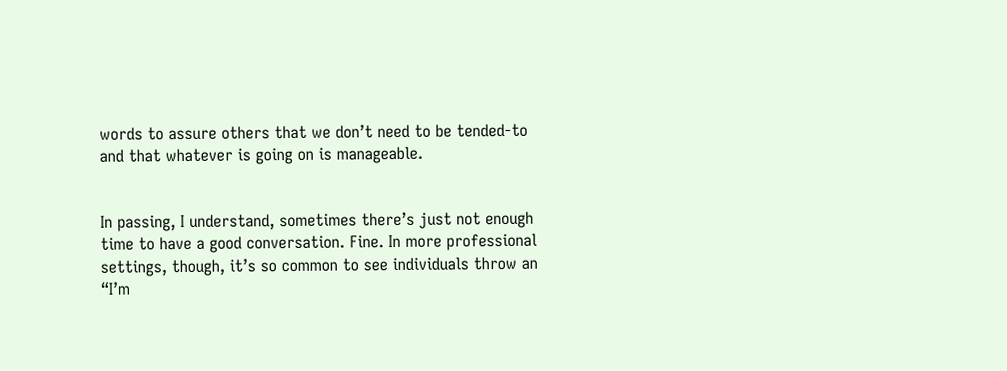words to assure others that we don’t need to be tended-to and that whatever is going on is manageable.


In passing, I understand, sometimes there’s just not enough time to have a good conversation. Fine. In more professional settings, though, it’s so common to see individuals throw an “I’m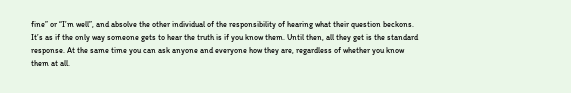fine” or “I’m well”, and absolve the other individual of the responsibility of hearing what their question beckons. It’s as if the only way someone gets to hear the truth is if you know them. Until then, all they get is the standard response. At the same time you can ask anyone and everyone how they are, regardless of whether you know them at all.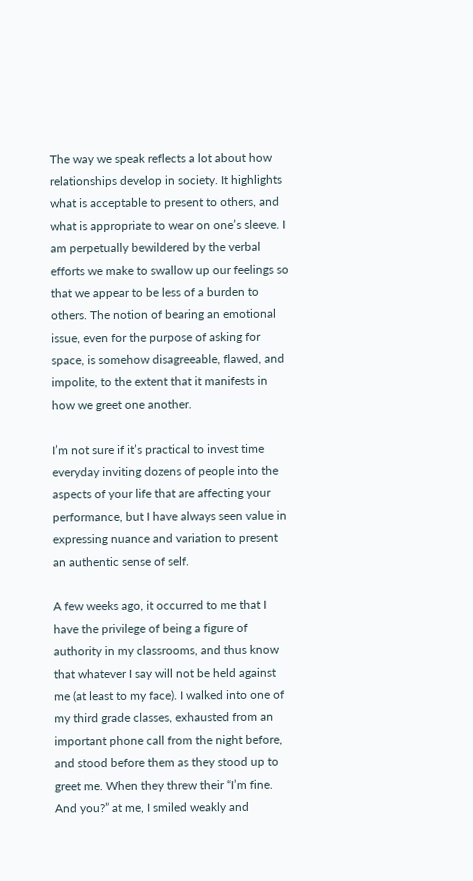The way we speak reflects a lot about how relationships develop in society. It highlights what is acceptable to present to others, and what is appropriate to wear on one’s sleeve. I am perpetually bewildered by the verbal efforts we make to swallow up our feelings so that we appear to be less of a burden to others. The notion of bearing an emotional issue, even for the purpose of asking for space, is somehow disagreeable, flawed, and impolite, to the extent that it manifests in how we greet one another.

I’m not sure if it’s practical to invest time everyday inviting dozens of people into the aspects of your life that are affecting your performance, but I have always seen value in expressing nuance and variation to present an authentic sense of self.

A few weeks ago, it occurred to me that I have the privilege of being a figure of authority in my classrooms, and thus know that whatever I say will not be held against me (at least to my face). I walked into one of my third grade classes, exhausted from an important phone call from the night before, and stood before them as they stood up to greet me. When they threw their “I’m fine. And you?” at me, I smiled weakly and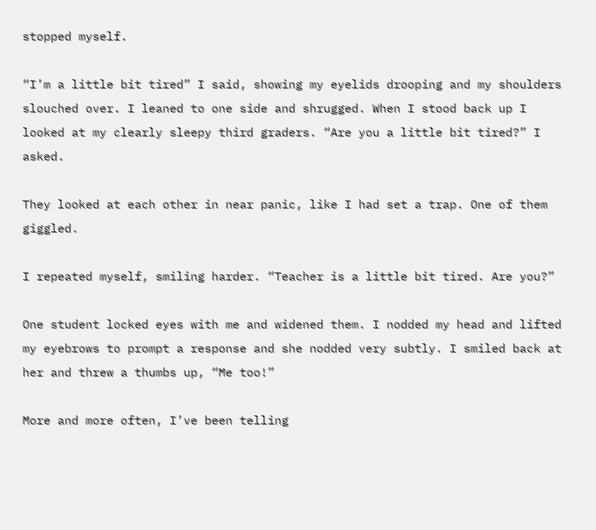stopped myself.

“I’m a little bit tired” I said, showing my eyelids drooping and my shoulders slouched over. I leaned to one side and shrugged. When I stood back up I looked at my clearly sleepy third graders. “Are you a little bit tired?” I asked.

They looked at each other in near panic, like I had set a trap. One of them giggled.

I repeated myself, smiling harder. “Teacher is a little bit tired. Are you?”

One student locked eyes with me and widened them. I nodded my head and lifted my eyebrows to prompt a response and she nodded very subtly. I smiled back at her and threw a thumbs up, “Me too!”

More and more often, I’ve been telling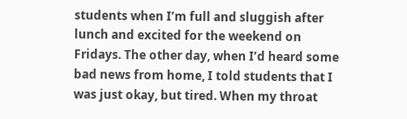students when I’m full and sluggish after lunch and excited for the weekend on Fridays. The other day, when I’d heard some bad news from home, I told students that I was just okay, but tired. When my throat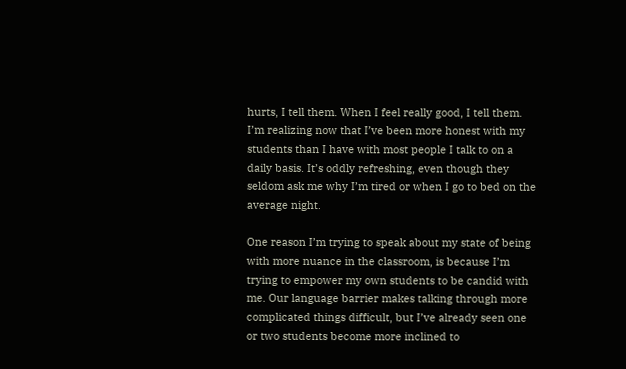hurts, I tell them. When I feel really good, I tell them. I’m realizing now that I’ve been more honest with my students than I have with most people I talk to on a daily basis. It’s oddly refreshing, even though they seldom ask me why I’m tired or when I go to bed on the average night.

One reason I’m trying to speak about my state of being with more nuance in the classroom, is because I’m trying to empower my own students to be candid with me. Our language barrier makes talking through more complicated things difficult, but I’ve already seen one or two students become more inclined to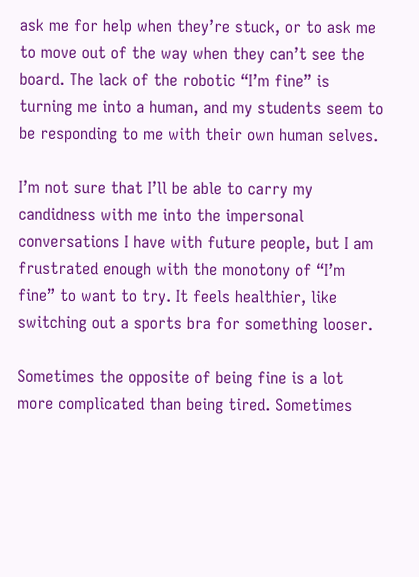ask me for help when they’re stuck, or to ask me to move out of the way when they can’t see the board. The lack of the robotic “I’m fine” is turning me into a human, and my students seem to be responding to me with their own human selves.

I’m not sure that I’ll be able to carry my candidness with me into the impersonal conversations I have with future people, but I am frustrated enough with the monotony of “I’m fine” to want to try. It feels healthier, like switching out a sports bra for something looser.

Sometimes the opposite of being fine is a lot more complicated than being tired. Sometimes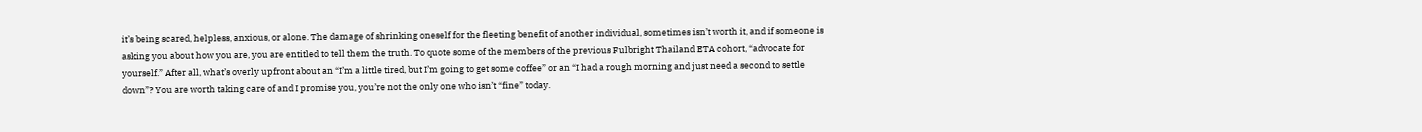it’s being scared, helpless, anxious, or alone. The damage of shrinking oneself for the fleeting benefit of another individual, sometimes isn’t worth it, and if someone is asking you about how you are, you are entitled to tell them the truth. To quote some of the members of the previous Fulbright Thailand ETA cohort, “advocate for yourself.” After all, what’s overly upfront about an “I’m a little tired, but I’m going to get some coffee” or an “I had a rough morning and just need a second to settle down”? You are worth taking care of and I promise you, you’re not the only one who isn’t “fine” today.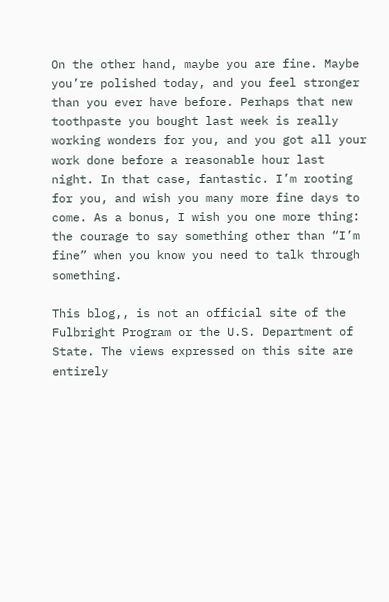On the other hand, maybe you are fine. Maybe you’re polished today, and you feel stronger than you ever have before. Perhaps that new toothpaste you bought last week is really working wonders for you, and you got all your work done before a reasonable hour last night. In that case, fantastic. I’m rooting for you, and wish you many more fine days to come. As a bonus, I wish you one more thing: the courage to say something other than “I’m fine” when you know you need to talk through something.

This blog,, is not an official site of the Fulbright Program or the U.S. Department of State. The views expressed on this site are entirely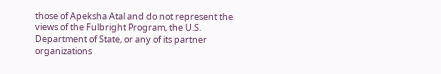those of Apeksha Atal and do not represent the views of the Fulbright Program, the U.S. Department of State, or any of its partner organizations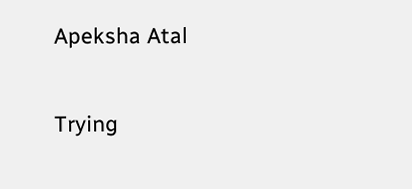Apeksha Atal

Trying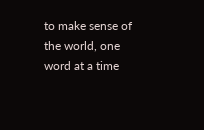to make sense of the world, one word at a time